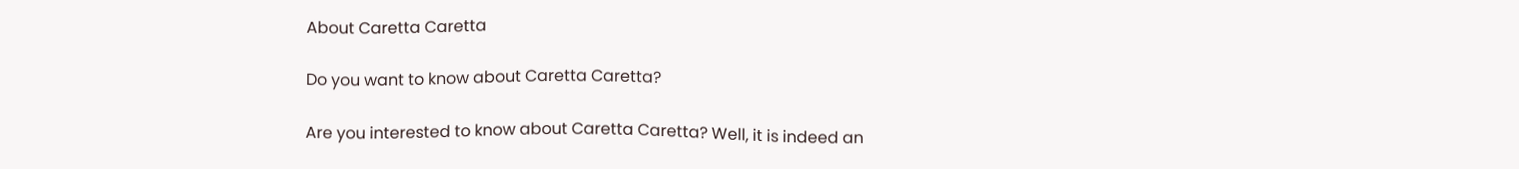About Caretta Caretta

Do you want to know about Caretta Caretta?

Are you interested to know about Caretta Caretta? Well, it is indeed an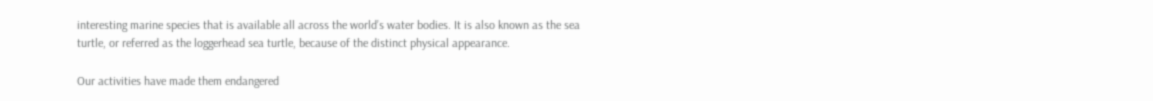interesting marine species that is available all across the world’s water bodies. It is also known as the sea turtle, or referred as the loggerhead sea turtle, because of the distinct physical appearance.

Our activities have made them endangered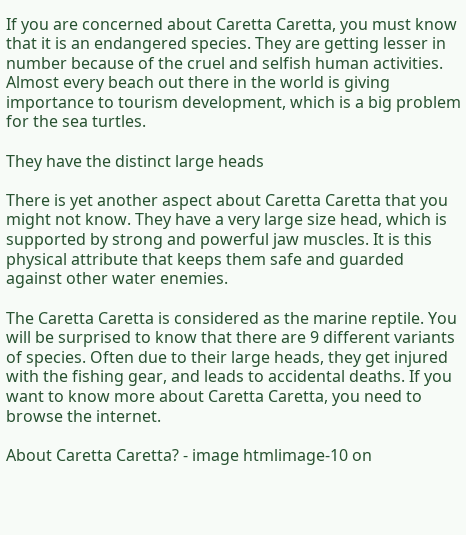If you are concerned about Caretta Caretta, you must know that it is an endangered species. They are getting lesser in number because of the cruel and selfish human activities. Almost every beach out there in the world is giving importance to tourism development, which is a big problem for the sea turtles.

They have the distinct large heads

There is yet another aspect about Caretta Caretta that you might not know. They have a very large size head, which is supported by strong and powerful jaw muscles. It is this physical attribute that keeps them safe and guarded against other water enemies.

The Caretta Caretta is considered as the marine reptile. You will be surprised to know that there are 9 different variants of species. Often due to their large heads, they get injured with the fishing gear, and leads to accidental deaths. If you want to know more about Caretta Caretta, you need to browse the internet.

About Caretta Caretta? - image htmlimage-10 on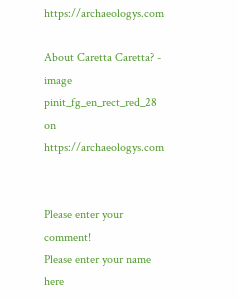https://archaeologys.com

About Caretta Caretta? - image pinit_fg_en_rect_red_28 on https://archaeologys.com


Please enter your comment!
Please enter your name here